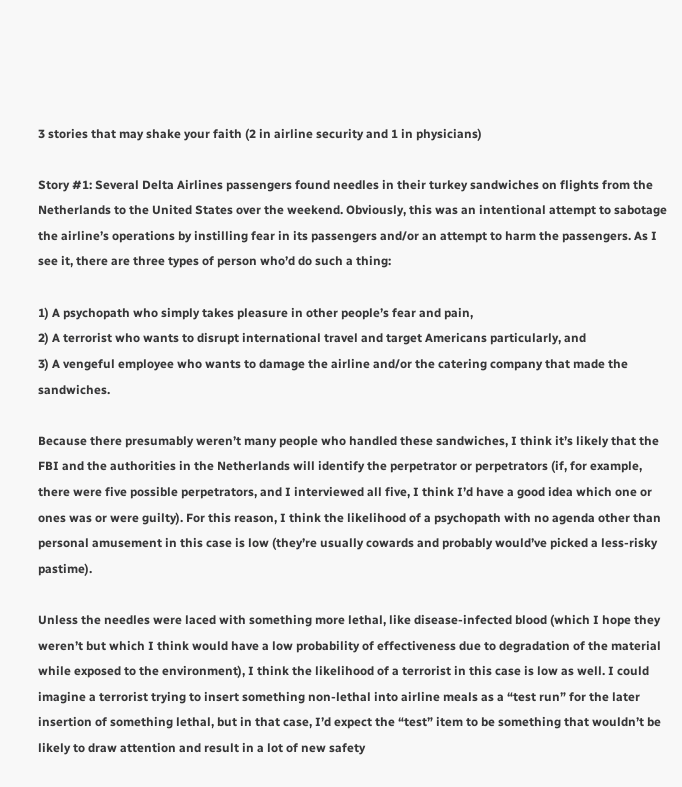3 stories that may shake your faith (2 in airline security and 1 in physicians)

Story #1: Several Delta Airlines passengers found needles in their turkey sandwiches on flights from the Netherlands to the United States over the weekend. Obviously, this was an intentional attempt to sabotage the airline’s operations by instilling fear in its passengers and/or an attempt to harm the passengers. As I see it, there are three types of person who’d do such a thing:

1) A psychopath who simply takes pleasure in other people’s fear and pain,
2) A terrorist who wants to disrupt international travel and target Americans particularly, and
3) A vengeful employee who wants to damage the airline and/or the catering company that made the sandwiches.

Because there presumably weren’t many people who handled these sandwiches, I think it’s likely that the FBI and the authorities in the Netherlands will identify the perpetrator or perpetrators (if, for example, there were five possible perpetrators, and I interviewed all five, I think I’d have a good idea which one or ones was or were guilty). For this reason, I think the likelihood of a psychopath with no agenda other than personal amusement in this case is low (they’re usually cowards and probably would’ve picked a less-risky pastime).

Unless the needles were laced with something more lethal, like disease-infected blood (which I hope they weren’t but which I think would have a low probability of effectiveness due to degradation of the material while exposed to the environment), I think the likelihood of a terrorist in this case is low as well. I could imagine a terrorist trying to insert something non-lethal into airline meals as a “test run” for the later insertion of something lethal, but in that case, I’d expect the “test” item to be something that wouldn’t be likely to draw attention and result in a lot of new safety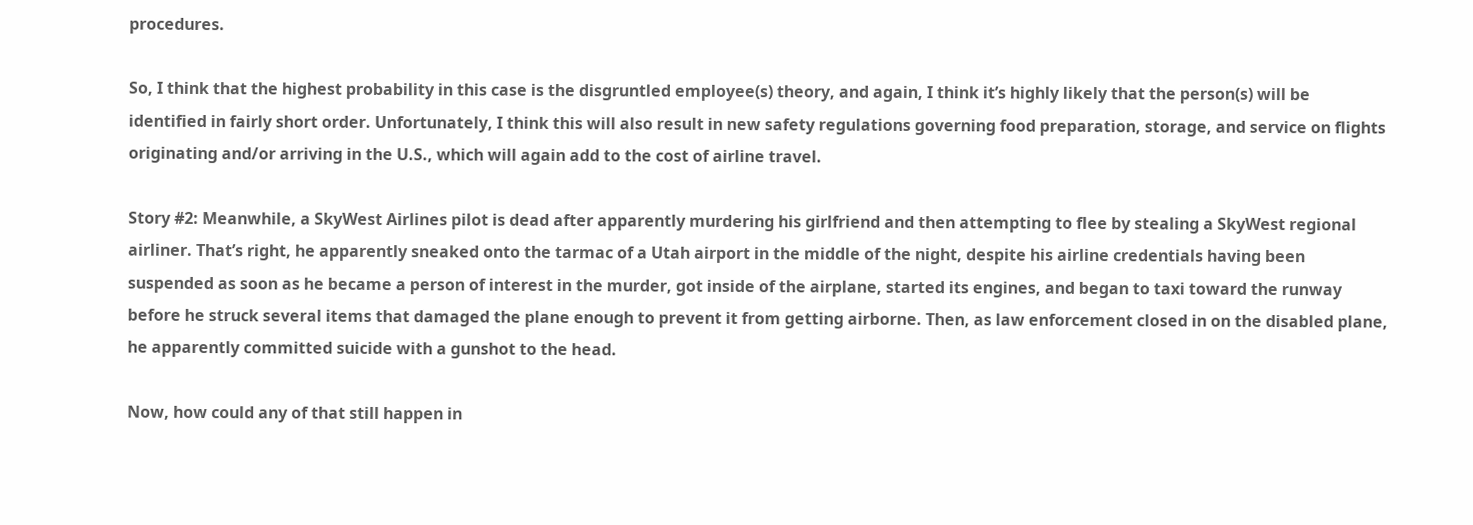procedures.

So, I think that the highest probability in this case is the disgruntled employee(s) theory, and again, I think it’s highly likely that the person(s) will be identified in fairly short order. Unfortunately, I think this will also result in new safety regulations governing food preparation, storage, and service on flights originating and/or arriving in the U.S., which will again add to the cost of airline travel.

Story #2: Meanwhile, a SkyWest Airlines pilot is dead after apparently murdering his girlfriend and then attempting to flee by stealing a SkyWest regional airliner. That’s right, he apparently sneaked onto the tarmac of a Utah airport in the middle of the night, despite his airline credentials having been suspended as soon as he became a person of interest in the murder, got inside of the airplane, started its engines, and began to taxi toward the runway before he struck several items that damaged the plane enough to prevent it from getting airborne. Then, as law enforcement closed in on the disabled plane, he apparently committed suicide with a gunshot to the head.

Now, how could any of that still happen in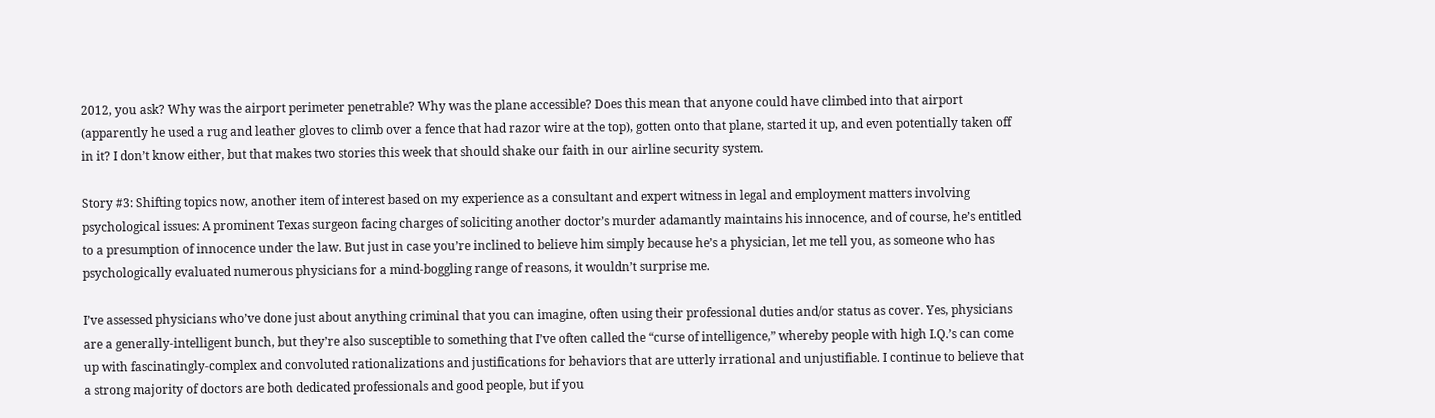2012, you ask? Why was the airport perimeter penetrable? Why was the plane accessible? Does this mean that anyone could have climbed into that airport (apparently he used a rug and leather gloves to climb over a fence that had razor wire at the top), gotten onto that plane, started it up, and even potentially taken off in it? I don’t know either, but that makes two stories this week that should shake our faith in our airline security system.

Story #3: Shifting topics now, another item of interest based on my experience as a consultant and expert witness in legal and employment matters involving psychological issues: A prominent Texas surgeon facing charges of soliciting another doctor’s murder adamantly maintains his innocence, and of course, he’s entitled to a presumption of innocence under the law. But just in case you’re inclined to believe him simply because he’s a physician, let me tell you, as someone who has psychologically evaluated numerous physicians for a mind-boggling range of reasons, it wouldn’t surprise me.

I’ve assessed physicians who’ve done just about anything criminal that you can imagine, often using their professional duties and/or status as cover. Yes, physicians are a generally-intelligent bunch, but they’re also susceptible to something that I’ve often called the “curse of intelligence,” whereby people with high I.Q.’s can come up with fascinatingly-complex and convoluted rationalizations and justifications for behaviors that are utterly irrational and unjustifiable. I continue to believe that a strong majority of doctors are both dedicated professionals and good people, but if you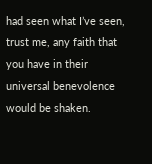had seen what I’ve seen, trust me, any faith that you have in their universal benevolence would be shaken.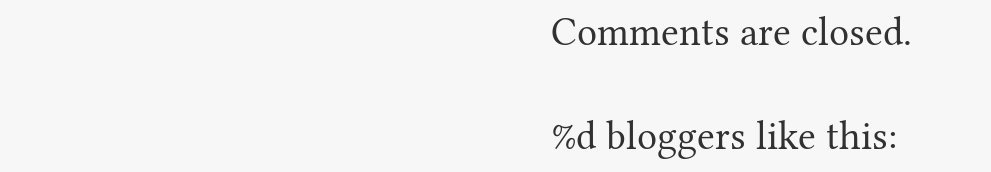Comments are closed.

%d bloggers like this: